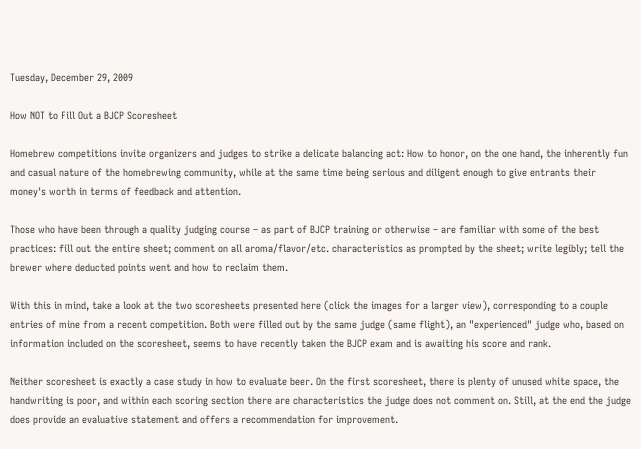Tuesday, December 29, 2009

How NOT to Fill Out a BJCP Scoresheet

Homebrew competitions invite organizers and judges to strike a delicate balancing act: How to honor, on the one hand, the inherently fun and casual nature of the homebrewing community, while at the same time being serious and diligent enough to give entrants their money's worth in terms of feedback and attention.

Those who have been through a quality judging course – as part of BJCP training or otherwise – are familiar with some of the best practices: fill out the entire sheet; comment on all aroma/flavor/etc. characteristics as prompted by the sheet; write legibly; tell the brewer where deducted points went and how to reclaim them.

With this in mind, take a look at the two scoresheets presented here (click the images for a larger view), corresponding to a couple entries of mine from a recent competition. Both were filled out by the same judge (same flight), an "experienced" judge who, based on information included on the scoresheet, seems to have recently taken the BJCP exam and is awaiting his score and rank.

Neither scoresheet is exactly a case study in how to evaluate beer. On the first scoresheet, there is plenty of unused white space, the handwriting is poor, and within each scoring section there are characteristics the judge does not comment on. Still, at the end the judge does provide an evaluative statement and offers a recommendation for improvement.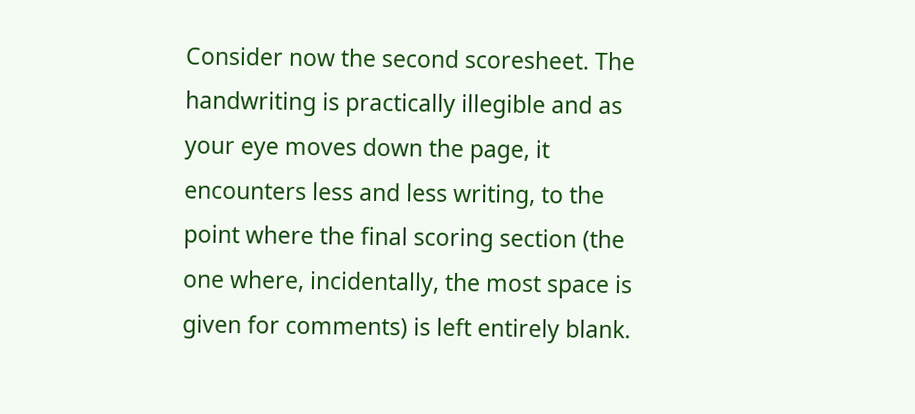Consider now the second scoresheet. The handwriting is practically illegible and as your eye moves down the page, it encounters less and less writing, to the point where the final scoring section (the one where, incidentally, the most space is given for comments) is left entirely blank.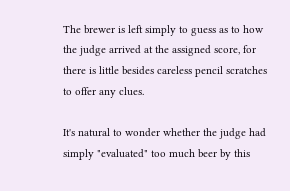The brewer is left simply to guess as to how the judge arrived at the assigned score, for there is little besides careless pencil scratches to offer any clues.

It's natural to wonder whether the judge had simply "evaluated" too much beer by this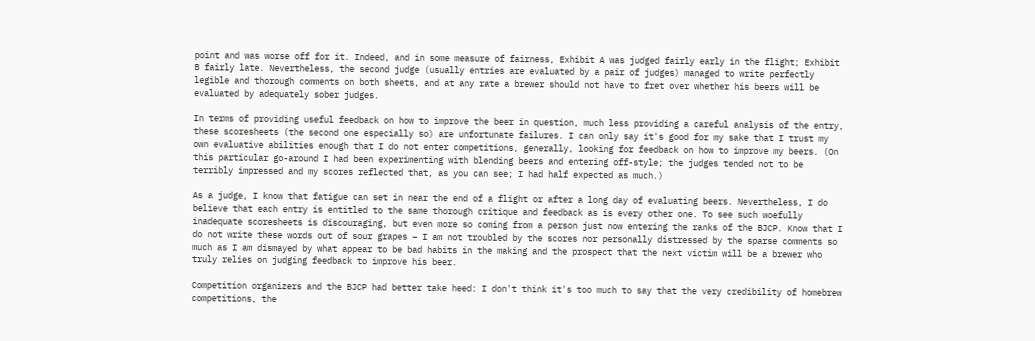point and was worse off for it. Indeed, and in some measure of fairness, Exhibit A was judged fairly early in the flight; Exhibit B fairly late. Nevertheless, the second judge (usually entries are evaluated by a pair of judges) managed to write perfectly legible and thorough comments on both sheets, and at any rate a brewer should not have to fret over whether his beers will be evaluated by adequately sober judges.

In terms of providing useful feedback on how to improve the beer in question, much less providing a careful analysis of the entry, these scoresheets (the second one especially so) are unfortunate failures. I can only say it's good for my sake that I trust my own evaluative abilities enough that I do not enter competitions, generally, looking for feedback on how to improve my beers. (On this particular go-around I had been experimenting with blending beers and entering off-style; the judges tended not to be terribly impressed and my scores reflected that, as you can see; I had half expected as much.)

As a judge, I know that fatigue can set in near the end of a flight or after a long day of evaluating beers. Nevertheless, I do believe that each entry is entitled to the same thorough critique and feedback as is every other one. To see such woefully inadequate scoresheets is discouraging, but even more so coming from a person just now entering the ranks of the BJCP. Know that I do not write these words out of sour grapes – I am not troubled by the scores nor personally distressed by the sparse comments so much as I am dismayed by what appear to be bad habits in the making and the prospect that the next victim will be a brewer who truly relies on judging feedback to improve his beer.

Competition organizers and the BJCP had better take heed: I don't think it's too much to say that the very credibility of homebrew competitions, the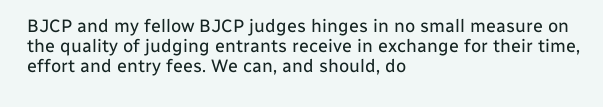BJCP and my fellow BJCP judges hinges in no small measure on the quality of judging entrants receive in exchange for their time, effort and entry fees. We can, and should, do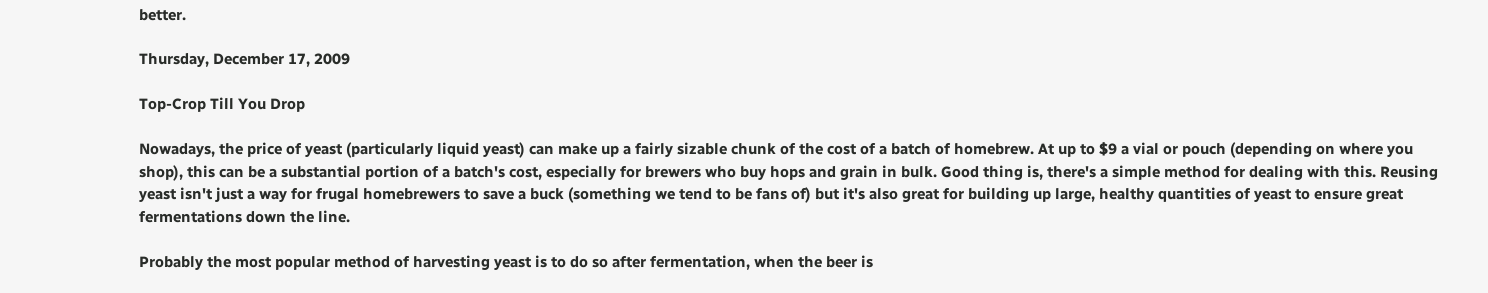better.

Thursday, December 17, 2009

Top-Crop Till You Drop

Nowadays, the price of yeast (particularly liquid yeast) can make up a fairly sizable chunk of the cost of a batch of homebrew. At up to $9 a vial or pouch (depending on where you shop), this can be a substantial portion of a batch's cost, especially for brewers who buy hops and grain in bulk. Good thing is, there's a simple method for dealing with this. Reusing yeast isn't just a way for frugal homebrewers to save a buck (something we tend to be fans of) but it's also great for building up large, healthy quantities of yeast to ensure great fermentations down the line.

Probably the most popular method of harvesting yeast is to do so after fermentation, when the beer is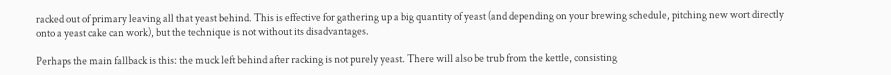racked out of primary leaving all that yeast behind. This is effective for gathering up a big quantity of yeast (and depending on your brewing schedule, pitching new wort directly onto a yeast cake can work), but the technique is not without its disadvantages.

Perhaps the main fallback is this: the muck left behind after racking is not purely yeast. There will also be trub from the kettle, consisting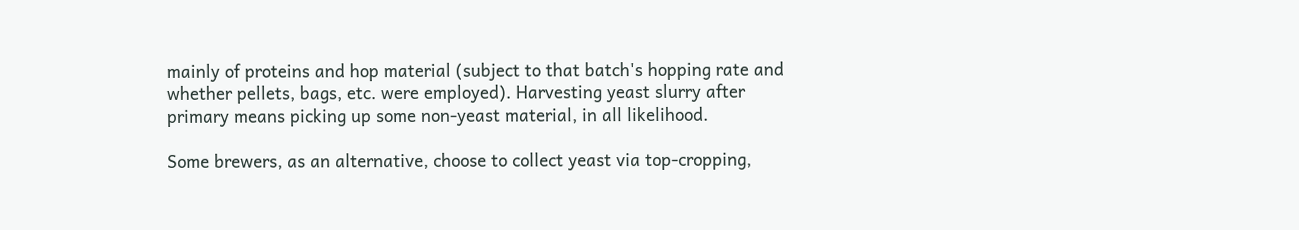mainly of proteins and hop material (subject to that batch's hopping rate and whether pellets, bags, etc. were employed). Harvesting yeast slurry after primary means picking up some non-yeast material, in all likelihood.

Some brewers, as an alternative, choose to collect yeast via top-cropping,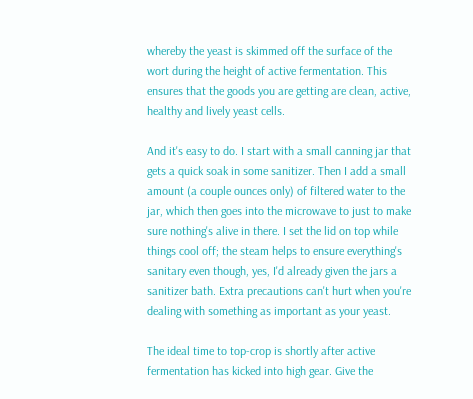whereby the yeast is skimmed off the surface of the wort during the height of active fermentation. This ensures that the goods you are getting are clean, active, healthy and lively yeast cells.

And it's easy to do. I start with a small canning jar that gets a quick soak in some sanitizer. Then I add a small amount (a couple ounces only) of filtered water to the jar, which then goes into the microwave to just to make sure nothing's alive in there. I set the lid on top while things cool off; the steam helps to ensure everything's sanitary even though, yes, I'd already given the jars a sanitizer bath. Extra precautions can't hurt when you're dealing with something as important as your yeast.

The ideal time to top-crop is shortly after active fermentation has kicked into high gear. Give the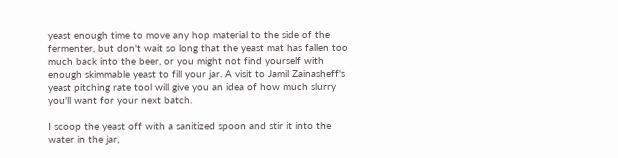yeast enough time to move any hop material to the side of the fermenter, but don't wait so long that the yeast mat has fallen too much back into the beer, or you might not find yourself with enough skimmable yeast to fill your jar. A visit to Jamil Zainasheff's yeast pitching rate tool will give you an idea of how much slurry you'll want for your next batch.

I scoop the yeast off with a sanitized spoon and stir it into the water in the jar,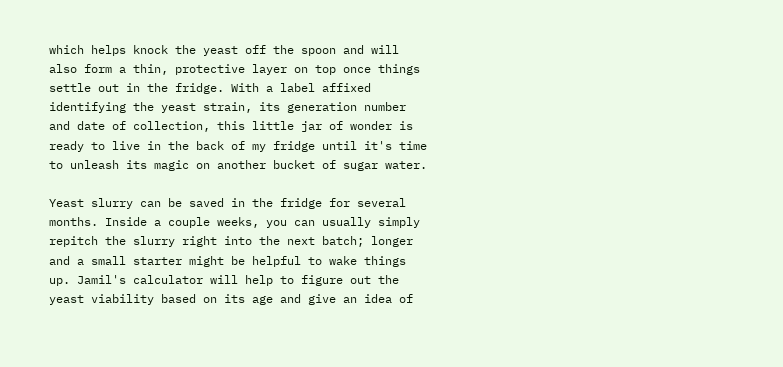which helps knock the yeast off the spoon and will also form a thin, protective layer on top once things settle out in the fridge. With a label affixed identifying the yeast strain, its generation number and date of collection, this little jar of wonder is ready to live in the back of my fridge until it's time to unleash its magic on another bucket of sugar water.

Yeast slurry can be saved in the fridge for several months. Inside a couple weeks, you can usually simply repitch the slurry right into the next batch; longer and a small starter might be helpful to wake things up. Jamil's calculator will help to figure out the yeast viability based on its age and give an idea of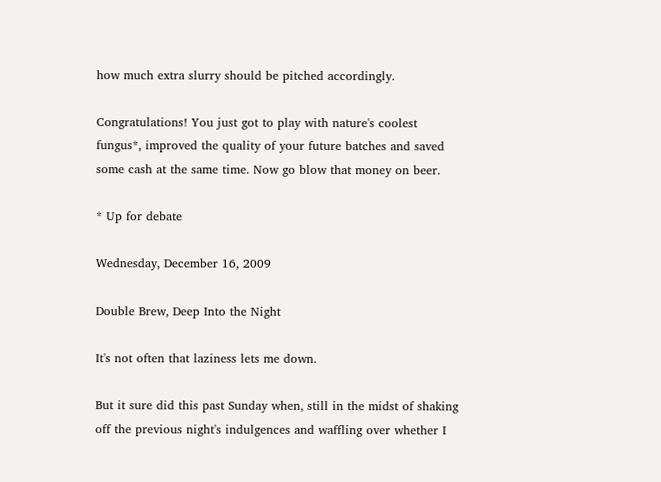how much extra slurry should be pitched accordingly.

Congratulations! You just got to play with nature's coolest fungus*, improved the quality of your future batches and saved some cash at the same time. Now go blow that money on beer.

* Up for debate

Wednesday, December 16, 2009

Double Brew, Deep Into the Night

It's not often that laziness lets me down.

But it sure did this past Sunday when, still in the midst of shaking off the previous night's indulgences and waffling over whether I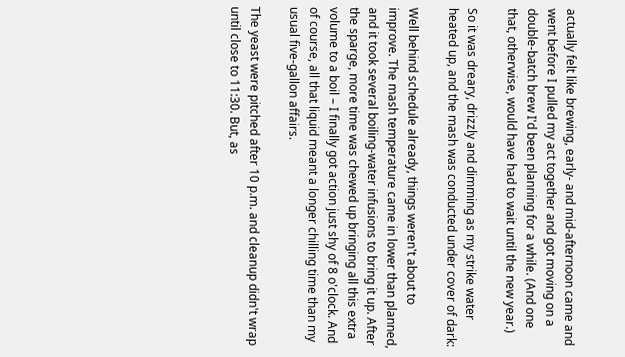actually felt like brewing, early- and mid-afternoon came and went before I pulled my act together and got moving on a double-batch brew I'd been planning for a while. (And one that, otherwise, would have had to wait until the new year.)

So it was dreary, drizzly and dimming as my strike water heated up, and the mash was conducted under cover of dark:

Well behind schedule already, things weren't about to improve. The mash temperature came in lower than planned, and it took several boiling-water infusions to bring it up. After the sparge, more time was chewed up bringing all this extra volume to a boil – I finally got action just shy of 8 o'clock. And of course, all that liquid meant a longer chilling time than my usual five-gallon affairs.

The yeast were pitched after 10 p.m. and cleanup didn't wrap until close to 11:30. But, as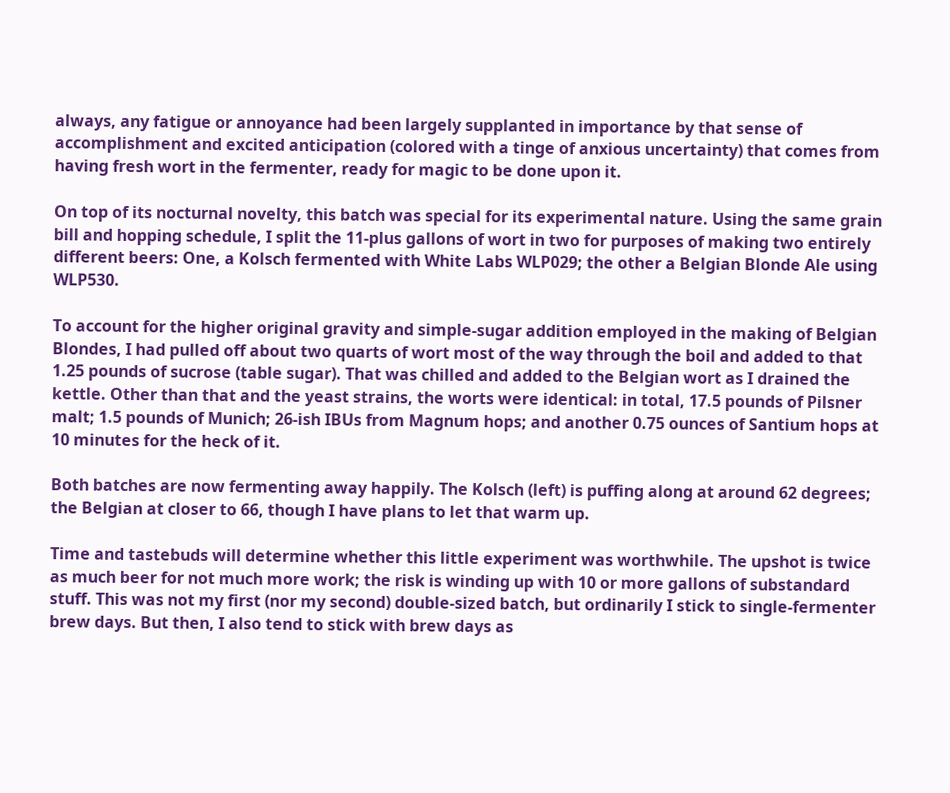always, any fatigue or annoyance had been largely supplanted in importance by that sense of accomplishment and excited anticipation (colored with a tinge of anxious uncertainty) that comes from having fresh wort in the fermenter, ready for magic to be done upon it.

On top of its nocturnal novelty, this batch was special for its experimental nature. Using the same grain bill and hopping schedule, I split the 11-plus gallons of wort in two for purposes of making two entirely different beers: One, a Kolsch fermented with White Labs WLP029; the other a Belgian Blonde Ale using WLP530.

To account for the higher original gravity and simple-sugar addition employed in the making of Belgian Blondes, I had pulled off about two quarts of wort most of the way through the boil and added to that 1.25 pounds of sucrose (table sugar). That was chilled and added to the Belgian wort as I drained the kettle. Other than that and the yeast strains, the worts were identical: in total, 17.5 pounds of Pilsner malt; 1.5 pounds of Munich; 26-ish IBUs from Magnum hops; and another 0.75 ounces of Santium hops at 10 minutes for the heck of it.

Both batches are now fermenting away happily. The Kolsch (left) is puffing along at around 62 degrees; the Belgian at closer to 66, though I have plans to let that warm up.

Time and tastebuds will determine whether this little experiment was worthwhile. The upshot is twice as much beer for not much more work; the risk is winding up with 10 or more gallons of substandard stuff. This was not my first (nor my second) double-sized batch, but ordinarily I stick to single-fermenter brew days. But then, I also tend to stick with brew days as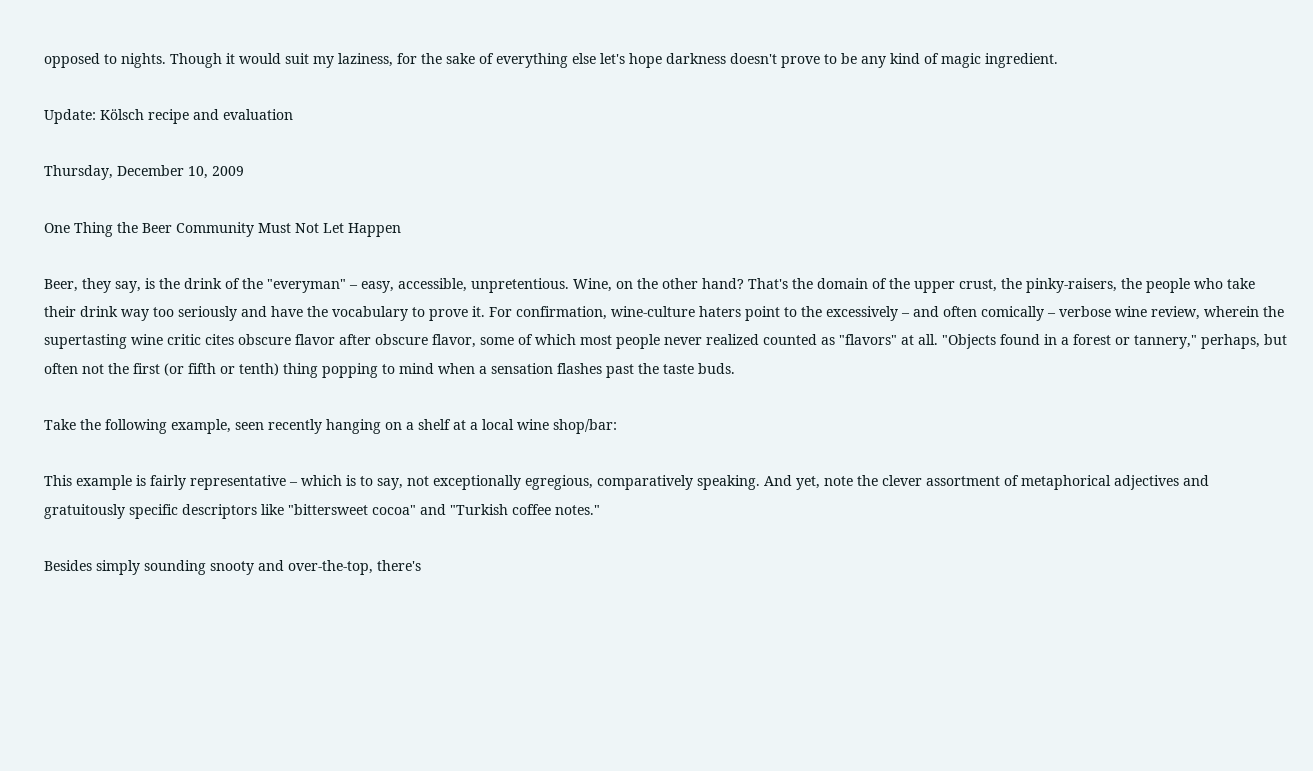opposed to nights. Though it would suit my laziness, for the sake of everything else let's hope darkness doesn't prove to be any kind of magic ingredient.

Update: Kölsch recipe and evaluation

Thursday, December 10, 2009

One Thing the Beer Community Must Not Let Happen

Beer, they say, is the drink of the "everyman" – easy, accessible, unpretentious. Wine, on the other hand? That's the domain of the upper crust, the pinky-raisers, the people who take their drink way too seriously and have the vocabulary to prove it. For confirmation, wine-culture haters point to the excessively – and often comically – verbose wine review, wherein the supertasting wine critic cites obscure flavor after obscure flavor, some of which most people never realized counted as "flavors" at all. "Objects found in a forest or tannery," perhaps, but often not the first (or fifth or tenth) thing popping to mind when a sensation flashes past the taste buds.

Take the following example, seen recently hanging on a shelf at a local wine shop/bar:

This example is fairly representative – which is to say, not exceptionally egregious, comparatively speaking. And yet, note the clever assortment of metaphorical adjectives and gratuitously specific descriptors like "bittersweet cocoa" and "Turkish coffee notes."

Besides simply sounding snooty and over-the-top, there's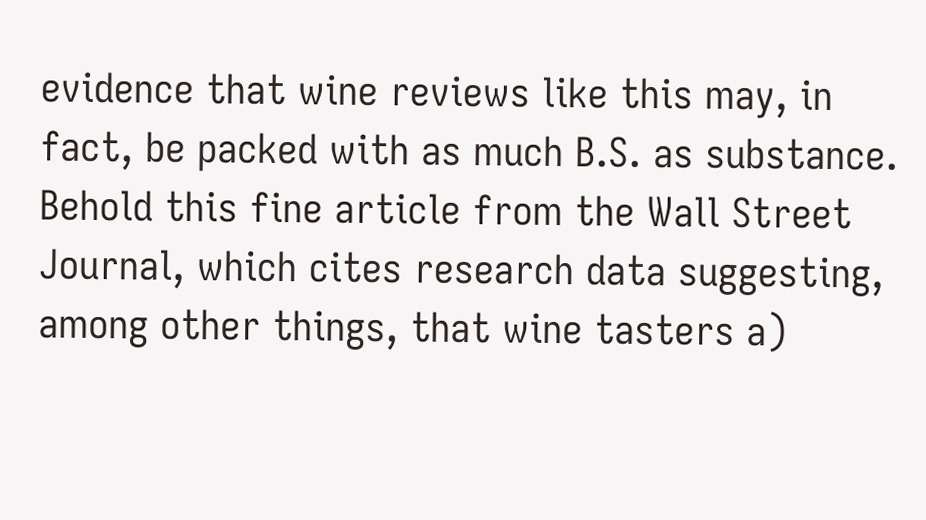evidence that wine reviews like this may, in fact, be packed with as much B.S. as substance. Behold this fine article from the Wall Street Journal, which cites research data suggesting, among other things, that wine tasters a)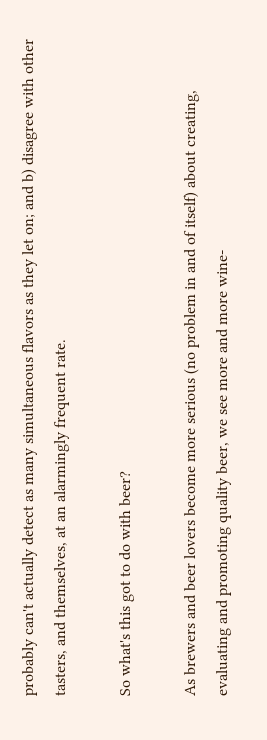probably can't actually detect as many simultaneous flavors as they let on; and b) disagree with other tasters, and themselves, at an alarmingly frequent rate.

So what's this got to do with beer?

As brewers and beer lovers become more serious (no problem in and of itself) about creating, evaluating and promoting quality beer, we see more and more wine-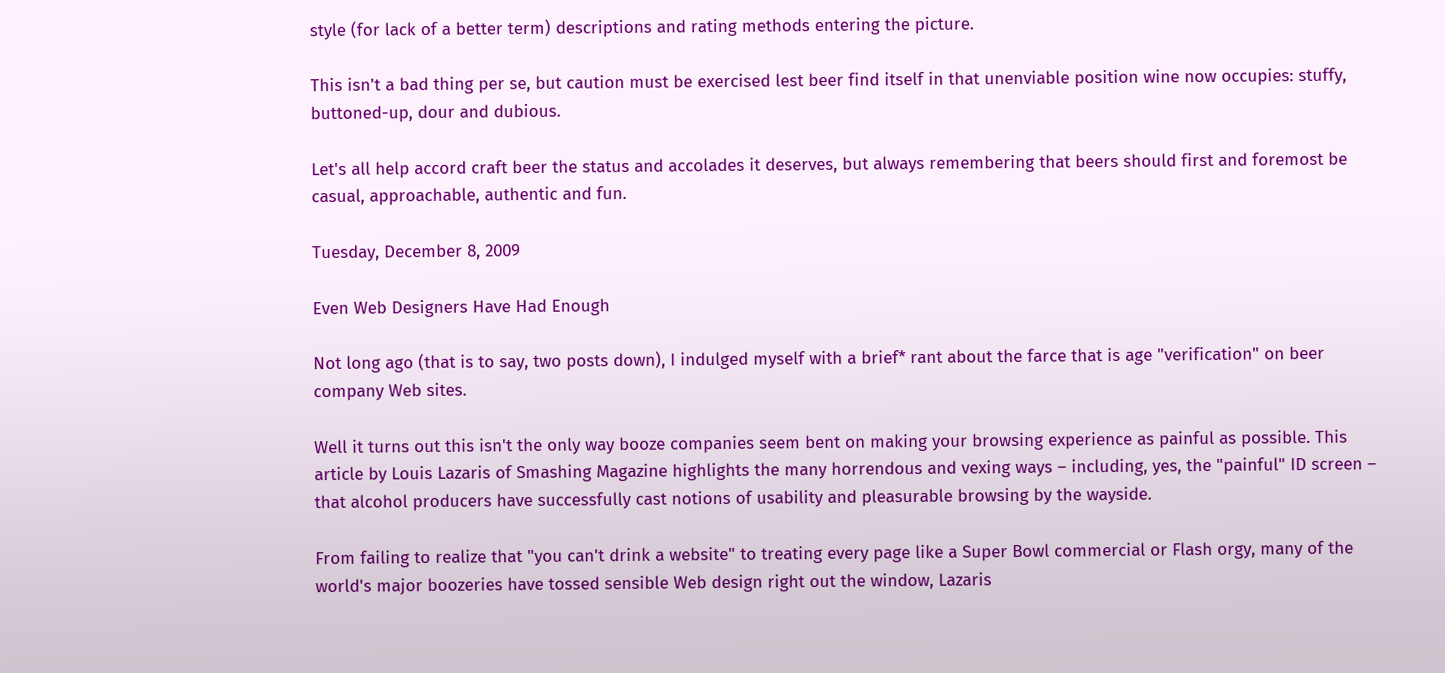style (for lack of a better term) descriptions and rating methods entering the picture.

This isn't a bad thing per se, but caution must be exercised lest beer find itself in that unenviable position wine now occupies: stuffy, buttoned-up, dour and dubious.

Let's all help accord craft beer the status and accolades it deserves, but always remembering that beers should first and foremost be casual, approachable, authentic and fun.

Tuesday, December 8, 2009

Even Web Designers Have Had Enough

Not long ago (that is to say, two posts down), I indulged myself with a brief* rant about the farce that is age "verification" on beer company Web sites.

Well it turns out this isn't the only way booze companies seem bent on making your browsing experience as painful as possible. This article by Louis Lazaris of Smashing Magazine highlights the many horrendous and vexing ways – including, yes, the "painful" ID screen – that alcohol producers have successfully cast notions of usability and pleasurable browsing by the wayside.

From failing to realize that "you can't drink a website" to treating every page like a Super Bowl commercial or Flash orgy, many of the world's major boozeries have tossed sensible Web design right out the window, Lazaris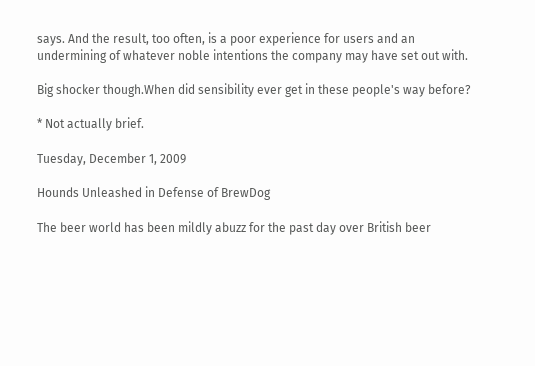says. And the result, too often, is a poor experience for users and an undermining of whatever noble intentions the company may have set out with.

Big shocker though.When did sensibility ever get in these people's way before?

* Not actually brief.

Tuesday, December 1, 2009

Hounds Unleashed in Defense of BrewDog

The beer world has been mildly abuzz for the past day over British beer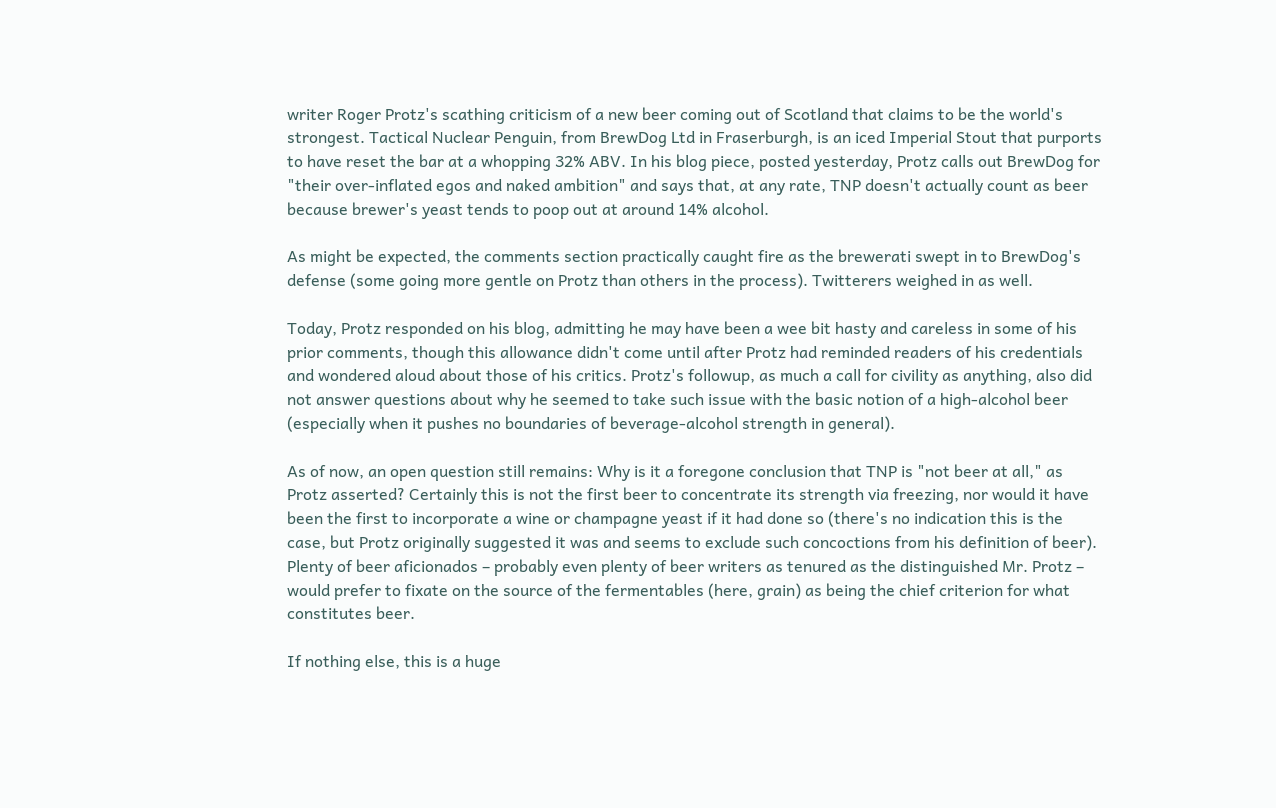writer Roger Protz's scathing criticism of a new beer coming out of Scotland that claims to be the world's strongest. Tactical Nuclear Penguin, from BrewDog Ltd in Fraserburgh, is an iced Imperial Stout that purports to have reset the bar at a whopping 32% ABV. In his blog piece, posted yesterday, Protz calls out BrewDog for "their over-inflated egos and naked ambition" and says that, at any rate, TNP doesn't actually count as beer because brewer's yeast tends to poop out at around 14% alcohol.

As might be expected, the comments section practically caught fire as the brewerati swept in to BrewDog's defense (some going more gentle on Protz than others in the process). Twitterers weighed in as well.

Today, Protz responded on his blog, admitting he may have been a wee bit hasty and careless in some of his prior comments, though this allowance didn't come until after Protz had reminded readers of his credentials and wondered aloud about those of his critics. Protz's followup, as much a call for civility as anything, also did not answer questions about why he seemed to take such issue with the basic notion of a high-alcohol beer (especially when it pushes no boundaries of beverage-alcohol strength in general).

As of now, an open question still remains: Why is it a foregone conclusion that TNP is "not beer at all," as Protz asserted? Certainly this is not the first beer to concentrate its strength via freezing, nor would it have been the first to incorporate a wine or champagne yeast if it had done so (there's no indication this is the case, but Protz originally suggested it was and seems to exclude such concoctions from his definition of beer). Plenty of beer aficionados – probably even plenty of beer writers as tenured as the distinguished Mr. Protz – would prefer to fixate on the source of the fermentables (here, grain) as being the chief criterion for what constitutes beer.

If nothing else, this is a huge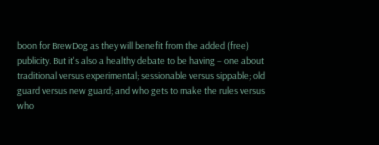boon for BrewDog as they will benefit from the added (free) publicity. But it's also a healthy debate to be having – one about traditional versus experimental; sessionable versus sippable; old guard versus new guard; and who gets to make the rules versus who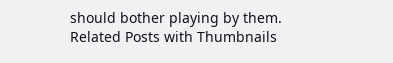should bother playing by them.
Related Posts with Thumbnails